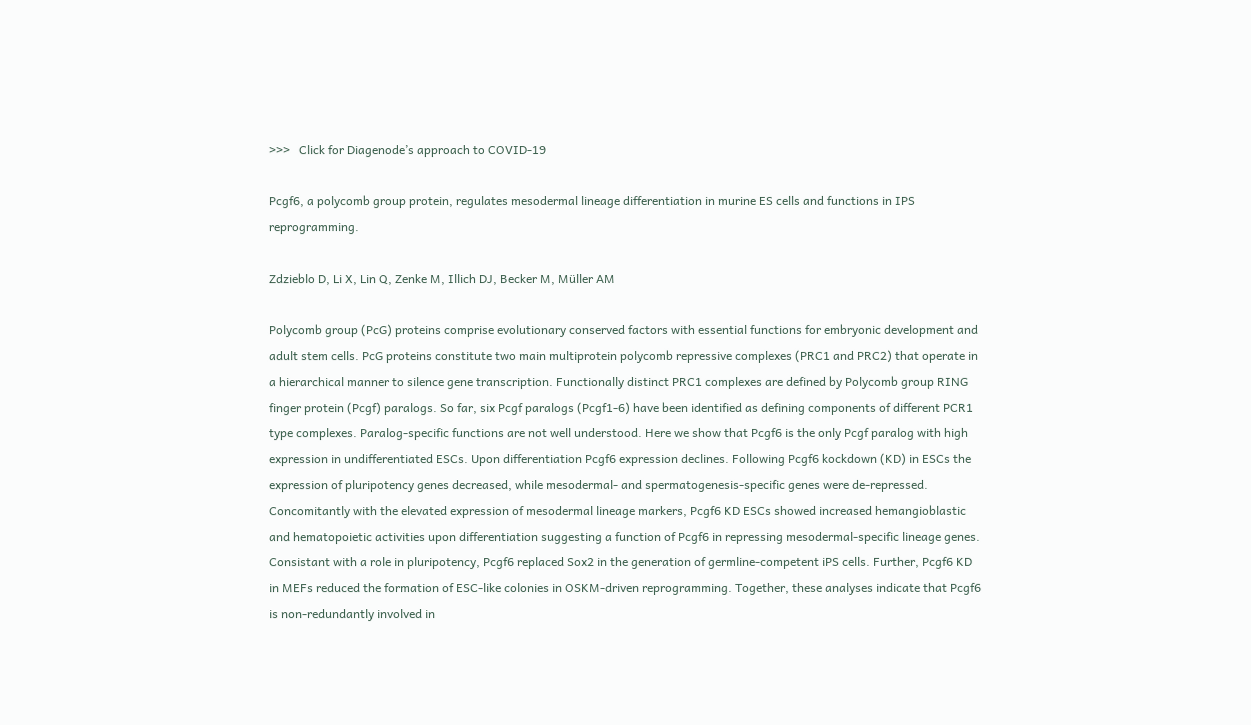>>>   Click for Diagenode’s approach to COVID-19

Pcgf6, a polycomb group protein, regulates mesodermal lineage differentiation in murine ES cells and functions in IPS reprogramming.

Zdzieblo D, Li X, Lin Q, Zenke M, Illich DJ, Becker M, Müller AM

Polycomb group (PcG) proteins comprise evolutionary conserved factors with essential functions for embryonic development and adult stem cells. PcG proteins constitute two main multiprotein polycomb repressive complexes (PRC1 and PRC2) that operate in a hierarchical manner to silence gene transcription. Functionally distinct PRC1 complexes are defined by Polycomb group RING finger protein (Pcgf) paralogs. So far, six Pcgf paralogs (Pcgf1-6) have been identified as defining components of different PCR1 type complexes. Paralog-specific functions are not well understood. Here we show that Pcgf6 is the only Pcgf paralog with high expression in undifferentiated ESCs. Upon differentiation Pcgf6 expression declines. Following Pcgf6 kockdown (KD) in ESCs the expression of pluripotency genes decreased, while mesodermal- and spermatogenesis-specific genes were de-repressed. Concomitantly with the elevated expression of mesodermal lineage markers, Pcgf6 KD ESCs showed increased hemangioblastic and hematopoietic activities upon differentiation suggesting a function of Pcgf6 in repressing mesodermal-specific lineage genes. Consistant with a role in pluripotency, Pcgf6 replaced Sox2 in the generation of germline-competent iPS cells. Further, Pcgf6 KD in MEFs reduced the formation of ESC-like colonies in OSKM-driven reprogramming. Together, these analyses indicate that Pcgf6 is non-redundantly involved in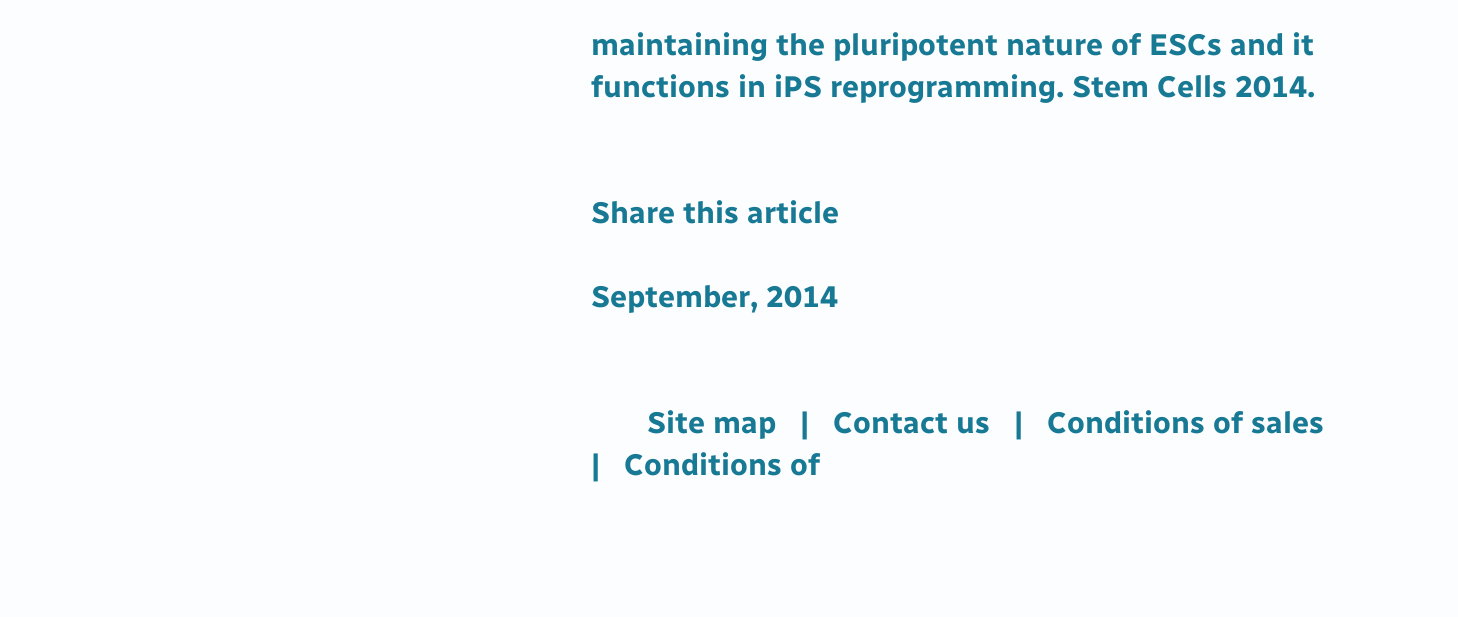maintaining the pluripotent nature of ESCs and it functions in iPS reprogramming. Stem Cells 2014.


Share this article

September, 2014


       Site map   |   Contact us   |   Conditions of sales   |   Conditions of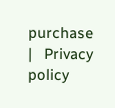purchase   |   Privacy policy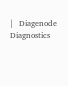|   Diagenode Diagnostics